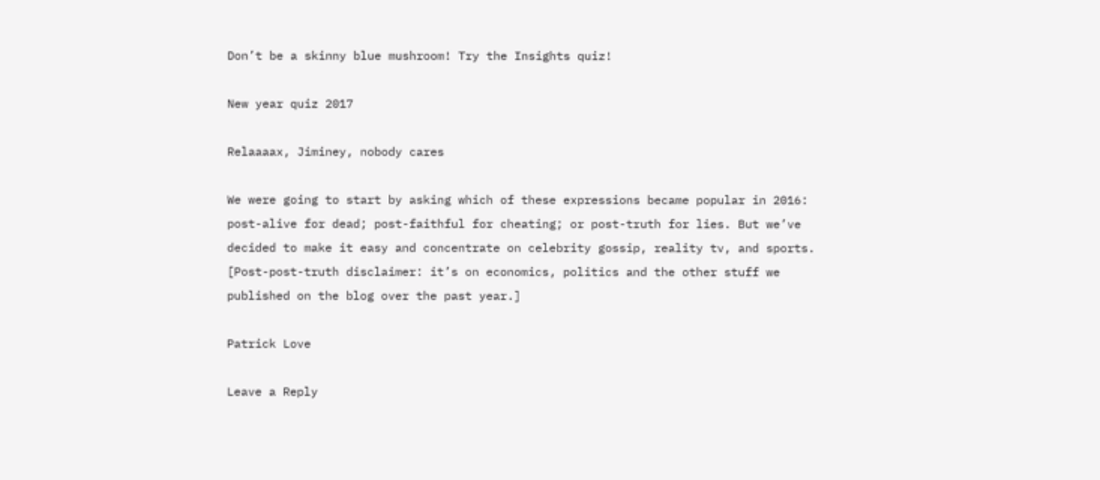Don’t be a skinny blue mushroom! Try the Insights quiz!

New year quiz 2017

Relaaaax, Jiminey, nobody cares

We were going to start by asking which of these expressions became popular in 2016: post-alive for dead; post-faithful for cheating; or post-truth for lies. But we’ve decided to make it easy and concentrate on celebrity gossip, reality tv, and sports. [Post-post-truth disclaimer: it’s on economics, politics and the other stuff we published on the blog over the past year.]

Patrick Love

Leave a Reply